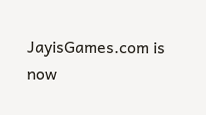JayisGames.com is now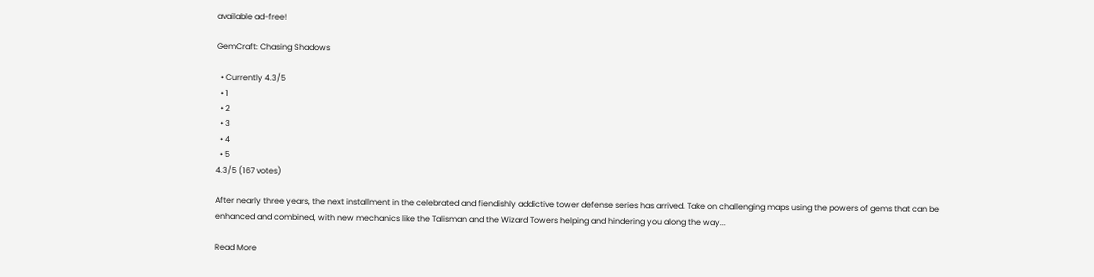available ad-free!

GemCraft: Chasing Shadows

  • Currently 4.3/5
  • 1
  • 2
  • 3
  • 4
  • 5
4.3/5 (167 votes)

After nearly three years, the next installment in the celebrated and fiendishly addictive tower defense series has arrived. Take on challenging maps using the powers of gems that can be enhanced and combined, with new mechanics like the Talisman and the Wizard Towers helping and hindering you along the way...

Read More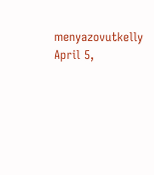menyazovutkelly April 5,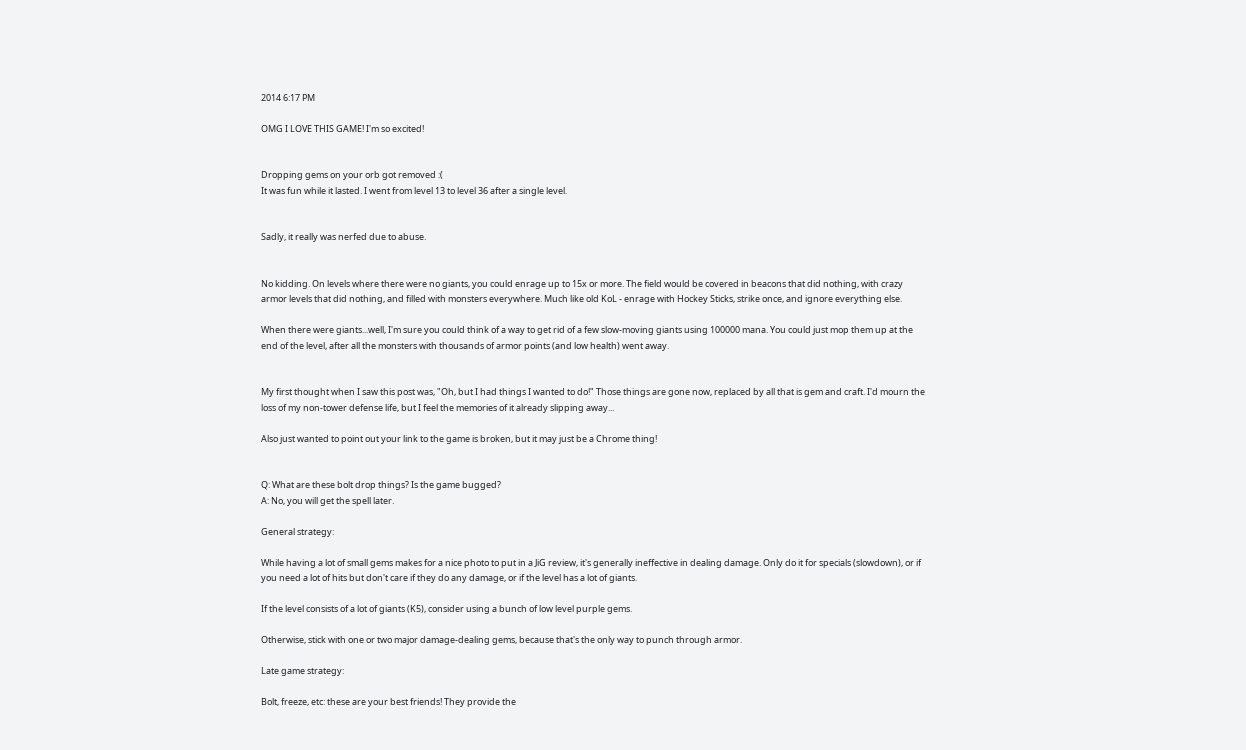2014 6:17 PM

OMG I LOVE THIS GAME! I'm so excited!


Dropping gems on your orb got removed :(
It was fun while it lasted. I went from level 13 to level 36 after a single level.


Sadly, it really was nerfed due to abuse.


No kidding. On levels where there were no giants, you could enrage up to 15x or more. The field would be covered in beacons that did nothing, with crazy armor levels that did nothing, and filled with monsters everywhere. Much like old KoL - enrage with Hockey Sticks, strike once, and ignore everything else.

When there were giants...well, I'm sure you could think of a way to get rid of a few slow-moving giants using 100000 mana. You could just mop them up at the end of the level, after all the monsters with thousands of armor points (and low health) went away.


My first thought when I saw this post was, "Oh, but I had things I wanted to do!" Those things are gone now, replaced by all that is gem and craft. I'd mourn the loss of my non-tower defense life, but I feel the memories of it already slipping away...

Also just wanted to point out your link to the game is broken, but it may just be a Chrome thing!


Q: What are these bolt drop things? Is the game bugged?
A: No, you will get the spell later.

General strategy:

While having a lot of small gems makes for a nice photo to put in a JiG review, it's generally ineffective in dealing damage. Only do it for specials (slowdown), or if you need a lot of hits but don't care if they do any damage, or if the level has a lot of giants.

If the level consists of a lot of giants (K5), consider using a bunch of low level purple gems.

Otherwise, stick with one or two major damage-dealing gems, because that's the only way to punch through armor.

Late game strategy:

Bolt, freeze, etc: these are your best friends! They provide the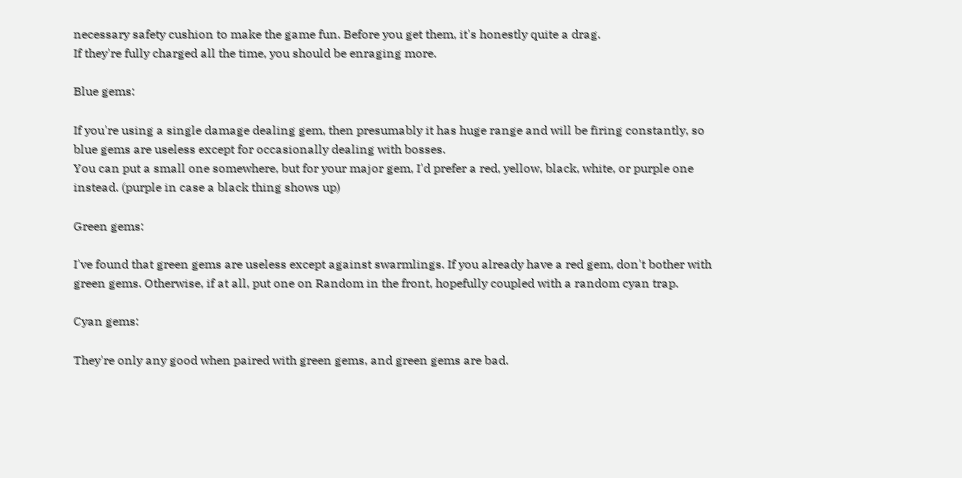necessary safety cushion to make the game fun. Before you get them, it's honestly quite a drag.
If they're fully charged all the time, you should be enraging more.

Blue gems:

If you're using a single damage dealing gem, then presumably it has huge range and will be firing constantly, so blue gems are useless except for occasionally dealing with bosses.
You can put a small one somewhere, but for your major gem, I'd prefer a red, yellow, black, white, or purple one instead. (purple in case a black thing shows up)

Green gems:

I've found that green gems are useless except against swarmlings. If you already have a red gem, don't bother with green gems. Otherwise, if at all, put one on Random in the front, hopefully coupled with a random cyan trap.

Cyan gems:

They're only any good when paired with green gems, and green gems are bad.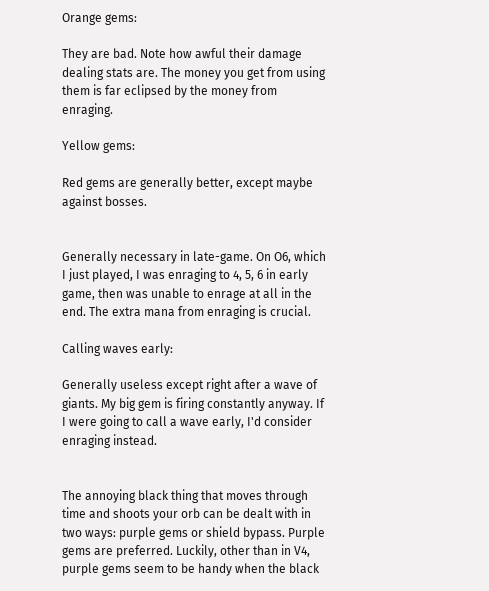Orange gems:

They are bad. Note how awful their damage dealing stats are. The money you get from using them is far eclipsed by the money from enraging.

Yellow gems:

Red gems are generally better, except maybe against bosses.


Generally necessary in late-game. On O6, which I just played, I was enraging to 4, 5, 6 in early game, then was unable to enrage at all in the end. The extra mana from enraging is crucial.

Calling waves early:

Generally useless except right after a wave of giants. My big gem is firing constantly anyway. If I were going to call a wave early, I'd consider enraging instead.


The annoying black thing that moves through time and shoots your orb can be dealt with in two ways: purple gems or shield bypass. Purple gems are preferred. Luckily, other than in V4, purple gems seem to be handy when the black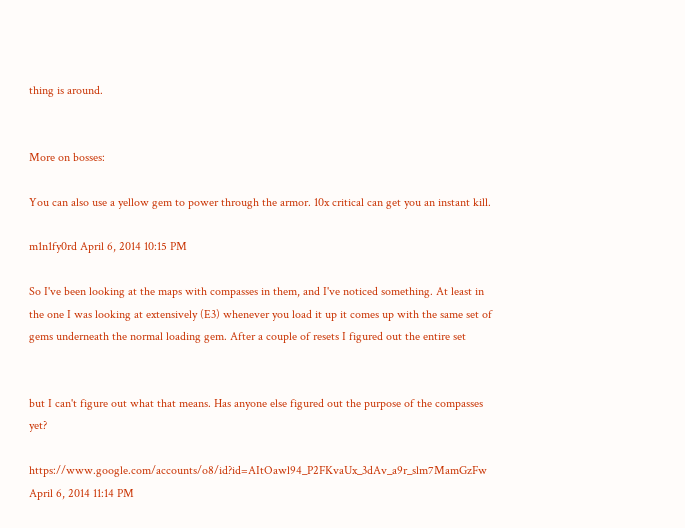thing is around.


More on bosses:

You can also use a yellow gem to power through the armor. 10x critical can get you an instant kill.

m1n1fy0rd April 6, 2014 10:15 PM

So I've been looking at the maps with compasses in them, and I've noticed something. At least in the one I was looking at extensively (E3) whenever you load it up it comes up with the same set of gems underneath the normal loading gem. After a couple of resets I figured out the entire set


but I can't figure out what that means. Has anyone else figured out the purpose of the compasses yet?

https://www.google.com/accounts/o8/id?id=AItOawl94_P2FKvaUx_3dAv_a9r_slm7MamGzFw April 6, 2014 11:14 PM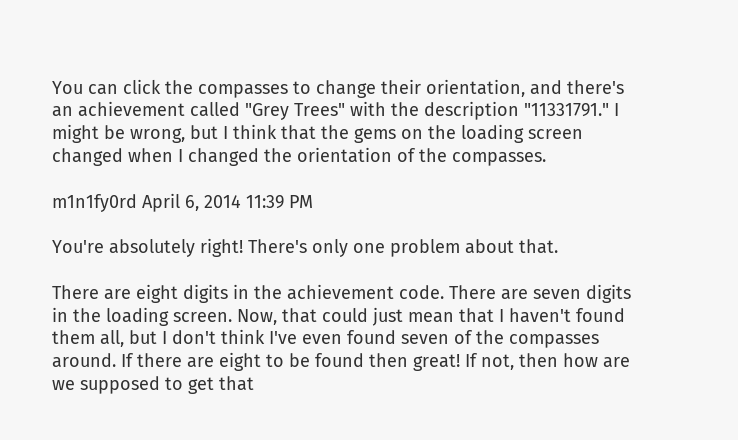You can click the compasses to change their orientation, and there's an achievement called "Grey Trees" with the description "11331791." I might be wrong, but I think that the gems on the loading screen changed when I changed the orientation of the compasses.

m1n1fy0rd April 6, 2014 11:39 PM

You're absolutely right! There's only one problem about that.

There are eight digits in the achievement code. There are seven digits in the loading screen. Now, that could just mean that I haven't found them all, but I don't think I've even found seven of the compasses around. If there are eight to be found then great! If not, then how are we supposed to get that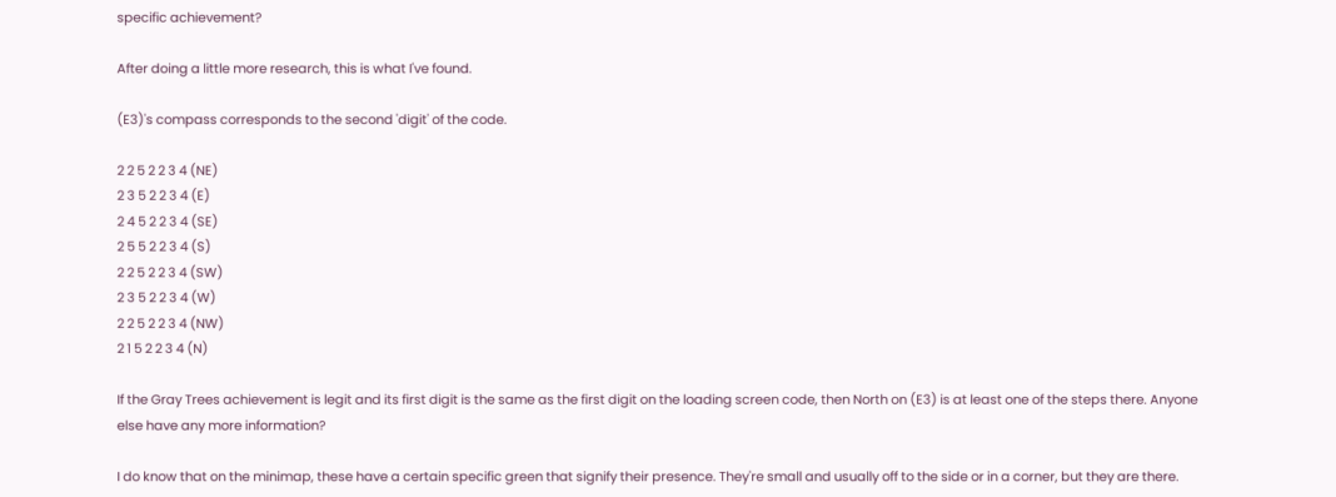specific achievement?

After doing a little more research, this is what I've found.

(E3)'s compass corresponds to the second 'digit' of the code.

2 2 5 2 2 3 4 (NE)
2 3 5 2 2 3 4 (E)
2 4 5 2 2 3 4 (SE)
2 5 5 2 2 3 4 (S)
2 2 5 2 2 3 4 (SW)
2 3 5 2 2 3 4 (W)
2 2 5 2 2 3 4 (NW)
2 1 5 2 2 3 4 (N)

If the Gray Trees achievement is legit and its first digit is the same as the first digit on the loading screen code, then North on (E3) is at least one of the steps there. Anyone else have any more information?

I do know that on the minimap, these have a certain specific green that signify their presence. They're small and usually off to the side or in a corner, but they are there.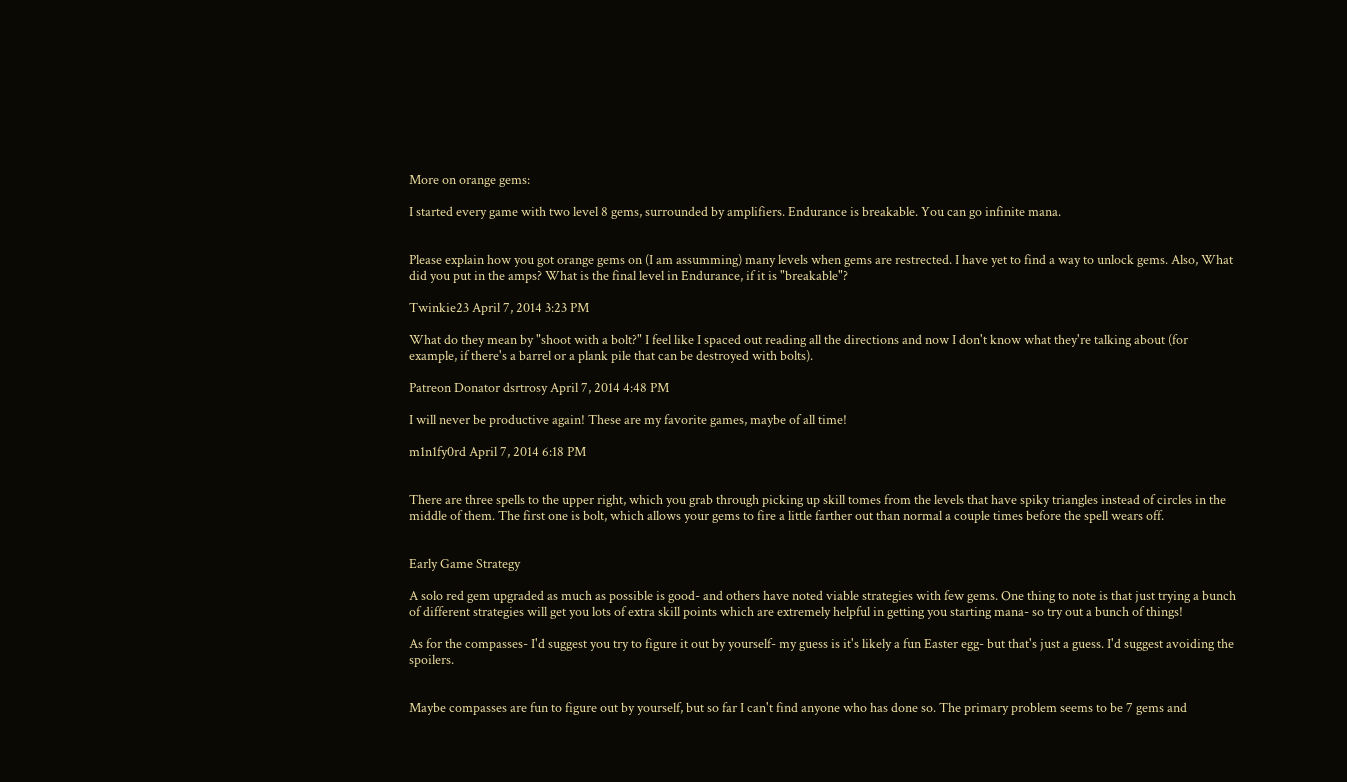More on orange gems:

I started every game with two level 8 gems, surrounded by amplifiers. Endurance is breakable. You can go infinite mana.


Please explain how you got orange gems on (I am assumming) many levels when gems are restrected. I have yet to find a way to unlock gems. Also, What did you put in the amps? What is the final level in Endurance, if it is "breakable"?

Twinkie23 April 7, 2014 3:23 PM

What do they mean by "shoot with a bolt?" I feel like I spaced out reading all the directions and now I don't know what they're talking about (for example, if there's a barrel or a plank pile that can be destroyed with bolts).

Patreon Donator dsrtrosy April 7, 2014 4:48 PM

I will never be productive again! These are my favorite games, maybe of all time!

m1n1fy0rd April 7, 2014 6:18 PM


There are three spells to the upper right, which you grab through picking up skill tomes from the levels that have spiky triangles instead of circles in the middle of them. The first one is bolt, which allows your gems to fire a little farther out than normal a couple times before the spell wears off.


Early Game Strategy

A solo red gem upgraded as much as possible is good- and others have noted viable strategies with few gems. One thing to note is that just trying a bunch of different strategies will get you lots of extra skill points which are extremely helpful in getting you starting mana- so try out a bunch of things!

As for the compasses- I'd suggest you try to figure it out by yourself- my guess is it's likely a fun Easter egg- but that's just a guess. I'd suggest avoiding the spoilers.


Maybe compasses are fun to figure out by yourself, but so far I can't find anyone who has done so. The primary problem seems to be 7 gems and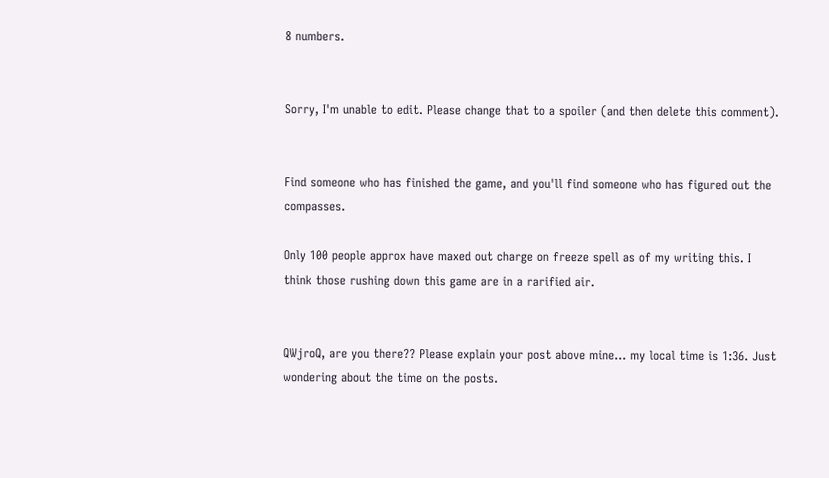8 numbers.


Sorry, I'm unable to edit. Please change that to a spoiler (and then delete this comment).


Find someone who has finished the game, and you'll find someone who has figured out the compasses.

Only 100 people approx have maxed out charge on freeze spell as of my writing this. I think those rushing down this game are in a rarified air.


QWjroQ, are you there?? Please explain your post above mine... my local time is 1:36. Just wondering about the time on the posts.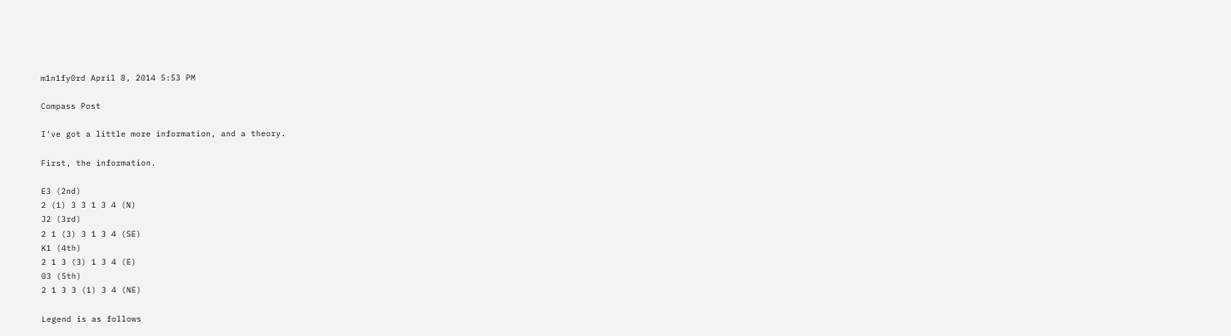m1n1fy0rd April 8, 2014 5:53 PM

Compass Post

I've got a little more information, and a theory.

First, the information.

E3 (2nd)
2 (1) 3 3 1 3 4 (N)
J2 (3rd)
2 1 (3) 3 1 3 4 (SE)
K1 (4th)
2 1 3 (3) 1 3 4 (E)
03 (5th)
2 1 3 3 (1) 3 4 (NE)

Legend is as follows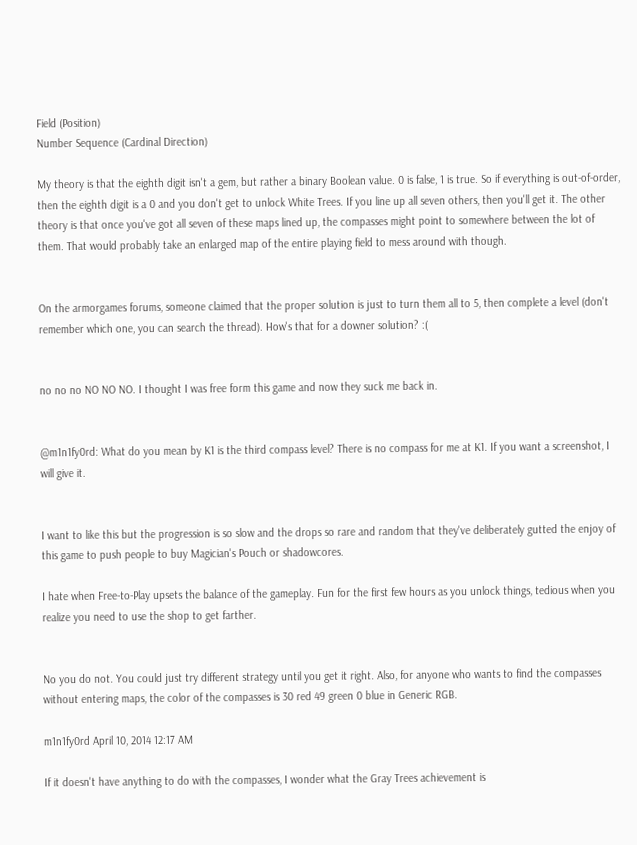Field (Position)
Number Sequence (Cardinal Direction)

My theory is that the eighth digit isn't a gem, but rather a binary Boolean value. 0 is false, 1 is true. So if everything is out-of-order, then the eighth digit is a 0 and you don't get to unlock White Trees. If you line up all seven others, then you'll get it. The other theory is that once you've got all seven of these maps lined up, the compasses might point to somewhere between the lot of them. That would probably take an enlarged map of the entire playing field to mess around with though.


On the armorgames forums, someone claimed that the proper solution is just to turn them all to 5, then complete a level (don't remember which one, you can search the thread). How's that for a downer solution? :(


no no no NO NO NO. I thought I was free form this game and now they suck me back in.


@m1n1fy0rd: What do you mean by K1 is the third compass level? There is no compass for me at K1. If you want a screenshot, I will give it.


I want to like this but the progression is so slow and the drops so rare and random that they've deliberately gutted the enjoy of this game to push people to buy Magician's Pouch or shadowcores.

I hate when Free-to-Play upsets the balance of the gameplay. Fun for the first few hours as you unlock things, tedious when you realize you need to use the shop to get farther.


No you do not. You could just try different strategy until you get it right. Also, for anyone who wants to find the compasses without entering maps, the color of the compasses is 30 red 49 green 0 blue in Generic RGB.

m1n1fy0rd April 10, 2014 12:17 AM

If it doesn't have anything to do with the compasses, I wonder what the Gray Trees achievement is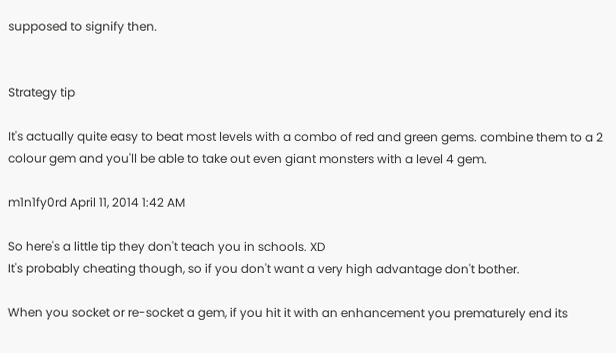supposed to signify then.


Strategy tip

It's actually quite easy to beat most levels with a combo of red and green gems. combine them to a 2 colour gem and you'll be able to take out even giant monsters with a level 4 gem.

m1n1fy0rd April 11, 2014 1:42 AM

So here's a little tip they don't teach you in schools. XD
It's probably cheating though, so if you don't want a very high advantage don't bother.

When you socket or re-socket a gem, if you hit it with an enhancement you prematurely end its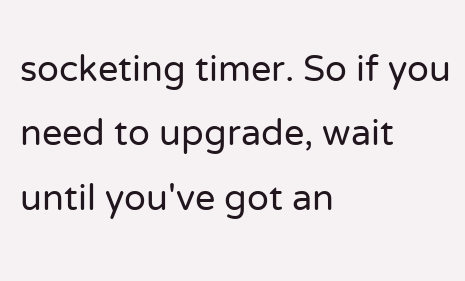socketing timer. So if you need to upgrade, wait until you've got an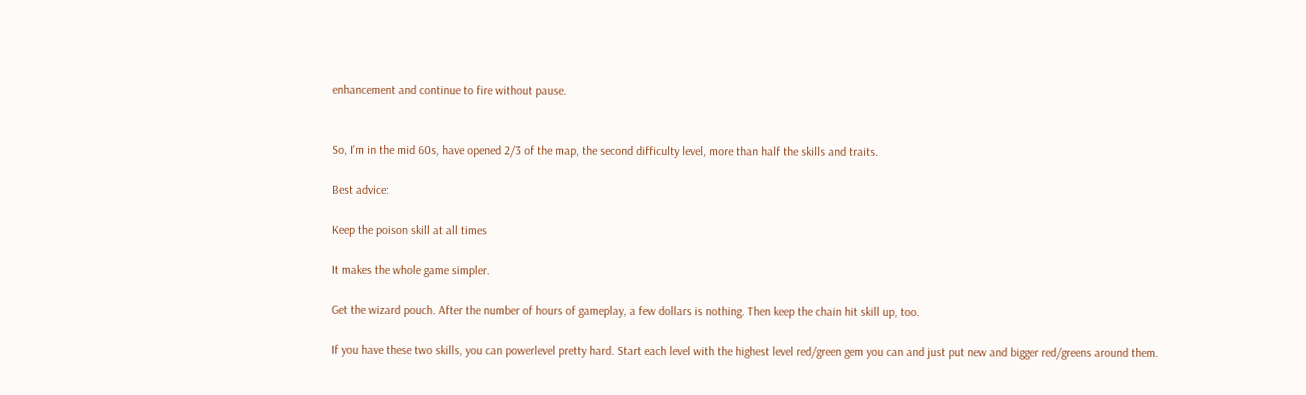enhancement and continue to fire without pause.


So, I'm in the mid 60s, have opened 2/3 of the map, the second difficulty level, more than half the skills and traits.

Best advice:

Keep the poison skill at all times

It makes the whole game simpler.

Get the wizard pouch. After the number of hours of gameplay, a few dollars is nothing. Then keep the chain hit skill up, too.

If you have these two skills, you can powerlevel pretty hard. Start each level with the highest level red/green gem you can and just put new and bigger red/greens around them.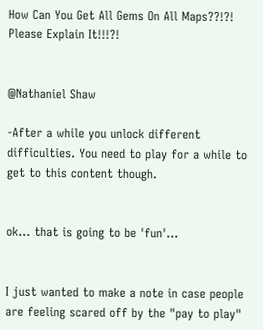How Can You Get All Gems On All Maps??!?! Please Explain It!!!?!


@Nathaniel Shaw

-After a while you unlock different difficulties. You need to play for a while to get to this content though.


ok... that is going to be 'fun'...


I just wanted to make a note in case people are feeling scared off by the "pay to play"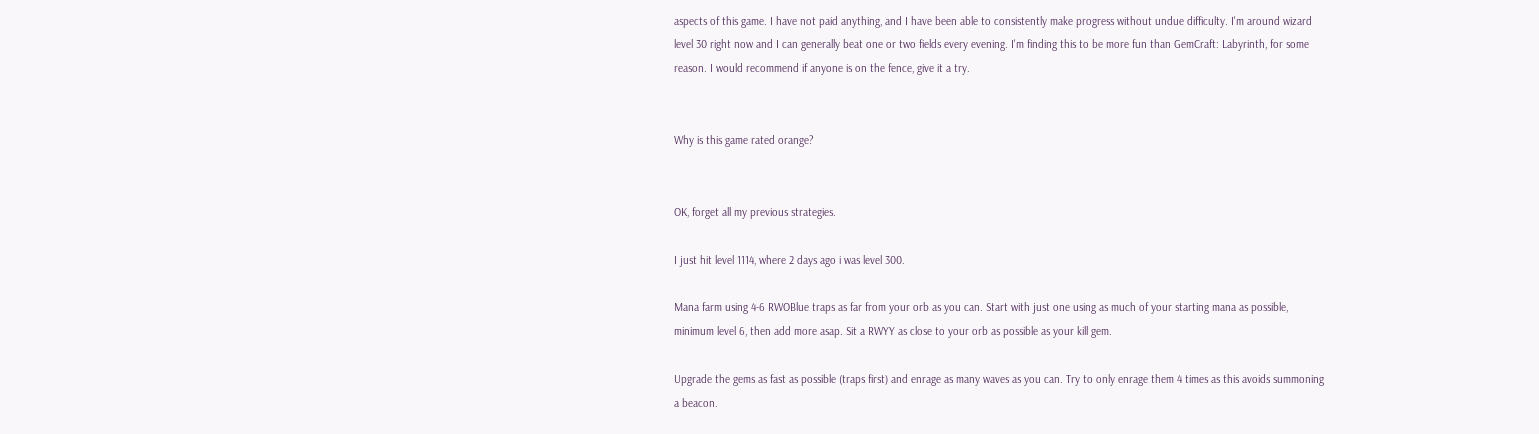aspects of this game. I have not paid anything, and I have been able to consistently make progress without undue difficulty. I'm around wizard level 30 right now and I can generally beat one or two fields every evening. I'm finding this to be more fun than GemCraft: Labyrinth, for some reason. I would recommend if anyone is on the fence, give it a try.


Why is this game rated orange?


OK, forget all my previous strategies.

I just hit level 1114, where 2 days ago i was level 300.

Mana farm using 4-6 RWOBlue traps as far from your orb as you can. Start with just one using as much of your starting mana as possible, minimum level 6, then add more asap. Sit a RWYY as close to your orb as possible as your kill gem.

Upgrade the gems as fast as possible (traps first) and enrage as many waves as you can. Try to only enrage them 4 times as this avoids summoning a beacon.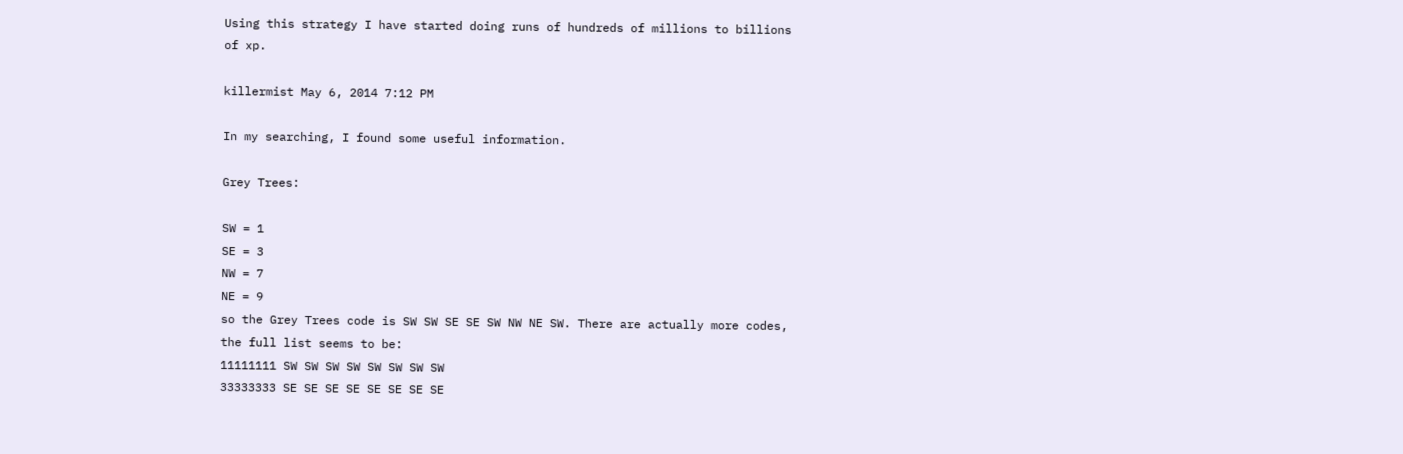Using this strategy I have started doing runs of hundreds of millions to billions of xp.

killermist May 6, 2014 7:12 PM

In my searching, I found some useful information.

Grey Trees:

SW = 1
SE = 3
NW = 7
NE = 9
so the Grey Trees code is SW SW SE SE SW NW NE SW. There are actually more codes, the full list seems to be:
11111111 SW SW SW SW SW SW SW SW
33333333 SE SE SE SE SE SE SE SE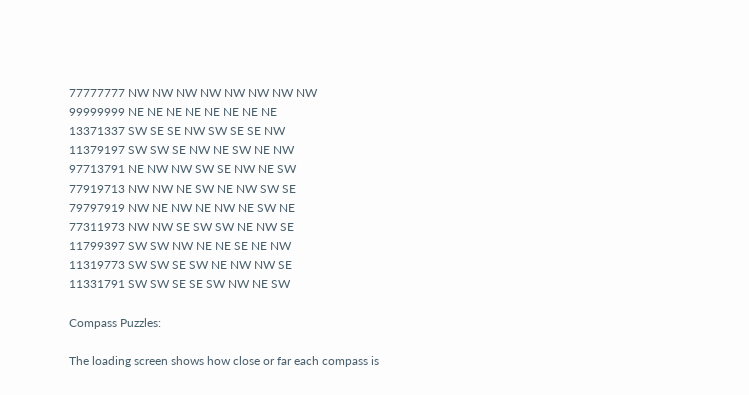77777777 NW NW NW NW NW NW NW NW
99999999 NE NE NE NE NE NE NE NE
13371337 SW SE SE NW SW SE SE NW
11379197 SW SW SE NW NE SW NE NW
97713791 NE NW NW SW SE NW NE SW
77919713 NW NW NE SW NE NW SW SE
79797919 NW NE NW NE NW NE SW NE
77311973 NW NW SE SW SW NE NW SE
11799397 SW SW NW NE NE SE NE NW
11319773 SW SW SE SW NE NW NW SE
11331791 SW SW SE SE SW NW NE SW

Compass Puzzles:

The loading screen shows how close or far each compass is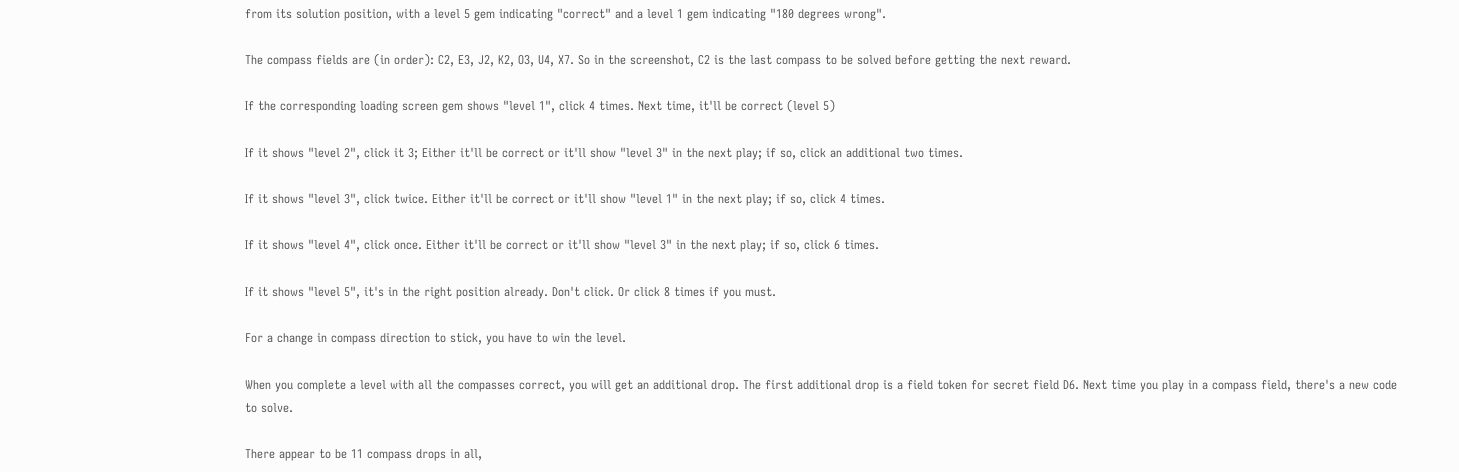from its solution position, with a level 5 gem indicating "correct" and a level 1 gem indicating "180 degrees wrong".

The compass fields are (in order): C2, E3, J2, K2, O3, U4, X7. So in the screenshot, C2 is the last compass to be solved before getting the next reward.

If the corresponding loading screen gem shows "level 1", click 4 times. Next time, it'll be correct (level 5)

If it shows "level 2", click it 3; Either it'll be correct or it'll show "level 3" in the next play; if so, click an additional two times.

If it shows "level 3", click twice. Either it'll be correct or it'll show "level 1" in the next play; if so, click 4 times.

If it shows "level 4", click once. Either it'll be correct or it'll show "level 3" in the next play; if so, click 6 times.

If it shows "level 5", it's in the right position already. Don't click. Or click 8 times if you must.

For a change in compass direction to stick, you have to win the level.

When you complete a level with all the compasses correct, you will get an additional drop. The first additional drop is a field token for secret field D6. Next time you play in a compass field, there's a new code to solve.

There appear to be 11 compass drops in all,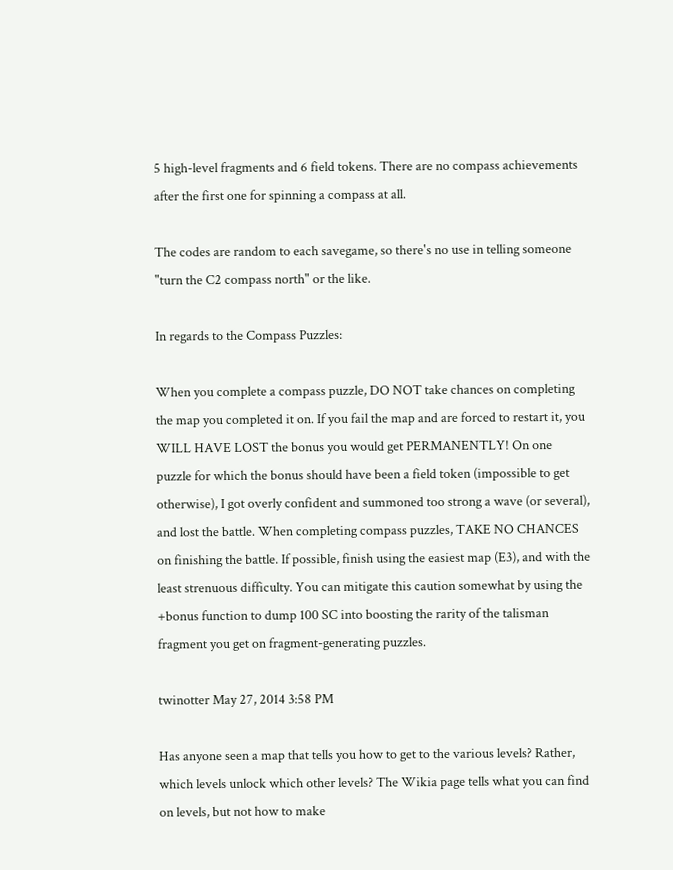5 high-level fragments and 6 field tokens. There are no compass achievements after the first one for spinning a compass at all.

The codes are random to each savegame, so there's no use in telling someone "turn the C2 compass north" or the like.

In regards to the Compass Puzzles:

When you complete a compass puzzle, DO NOT take chances on completing the map you completed it on. If you fail the map and are forced to restart it, you WILL HAVE LOST the bonus you would get PERMANENTLY! On one puzzle for which the bonus should have been a field token (impossible to get otherwise), I got overly confident and summoned too strong a wave (or several), and lost the battle. When completing compass puzzles, TAKE NO CHANCES on finishing the battle. If possible, finish using the easiest map (E3), and with the least strenuous difficulty. You can mitigate this caution somewhat by using the +bonus function to dump 100 SC into boosting the rarity of the talisman fragment you get on fragment-generating puzzles.

twinotter May 27, 2014 3:58 PM

Has anyone seen a map that tells you how to get to the various levels? Rather, which levels unlock which other levels? The Wikia page tells what you can find on levels, but not how to make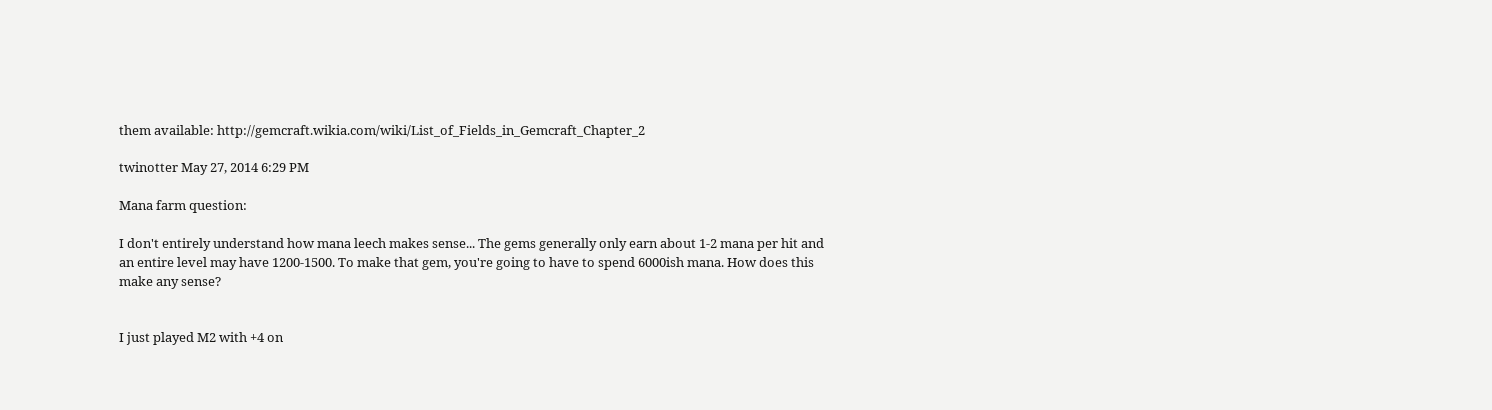them available: http://gemcraft.wikia.com/wiki/List_of_Fields_in_Gemcraft_Chapter_2

twinotter May 27, 2014 6:29 PM

Mana farm question:

I don't entirely understand how mana leech makes sense... The gems generally only earn about 1-2 mana per hit and an entire level may have 1200-1500. To make that gem, you're going to have to spend 6000ish mana. How does this make any sense?


I just played M2 with +4 on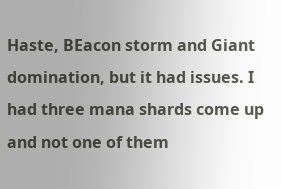Haste, BEacon storm and Giant domination, but it had issues. I had three mana shards come up and not one of them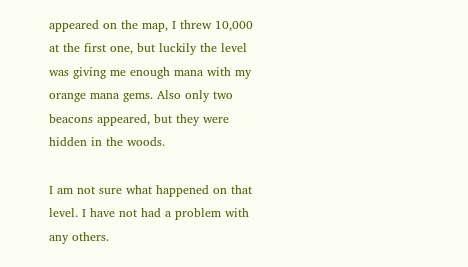appeared on the map, I threw 10,000 at the first one, but luckily the level was giving me enough mana with my orange mana gems. Also only two beacons appeared, but they were hidden in the woods.

I am not sure what happened on that level. I have not had a problem with any others.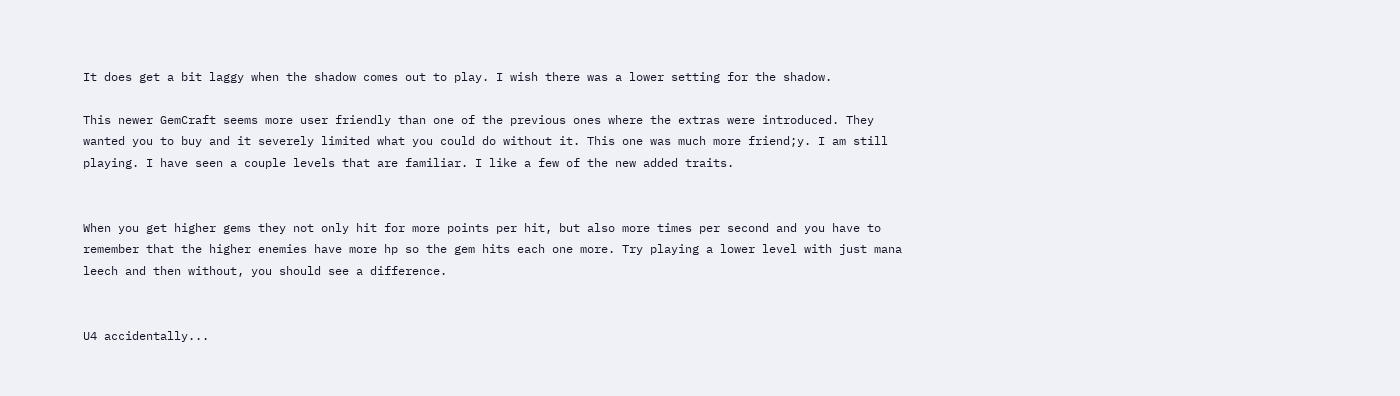It does get a bit laggy when the shadow comes out to play. I wish there was a lower setting for the shadow.

This newer GemCraft seems more user friendly than one of the previous ones where the extras were introduced. They wanted you to buy and it severely limited what you could do without it. This one was much more friend;y. I am still playing. I have seen a couple levels that are familiar. I like a few of the new added traits.


When you get higher gems they not only hit for more points per hit, but also more times per second and you have to remember that the higher enemies have more hp so the gem hits each one more. Try playing a lower level with just mana leech and then without, you should see a difference.


U4 accidentally...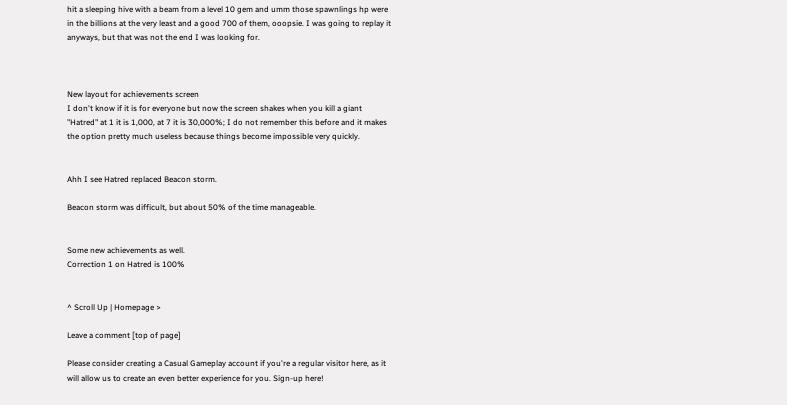hit a sleeping hive with a beam from a level 10 gem and umm those spawnlings hp were in the billions at the very least and a good 700 of them, ooopsie. I was going to replay it anyways, but that was not the end I was looking for.



New layout for achievements screen
I don't know if it is for everyone but now the screen shakes when you kill a giant
"Hatred" at 1 it is 1,000, at 7 it is 30,000%; I do not remember this before and it makes the option pretty much useless because things become impossible very quickly.


Ahh I see Hatred replaced Beacon storm.

Beacon storm was difficult, but about 50% of the time manageable.


Some new achievements as well.
Correction 1 on Hatred is 100%


^ Scroll Up | Homepage >

Leave a comment [top of page]

Please consider creating a Casual Gameplay account if you're a regular visitor here, as it will allow us to create an even better experience for you. Sign-up here!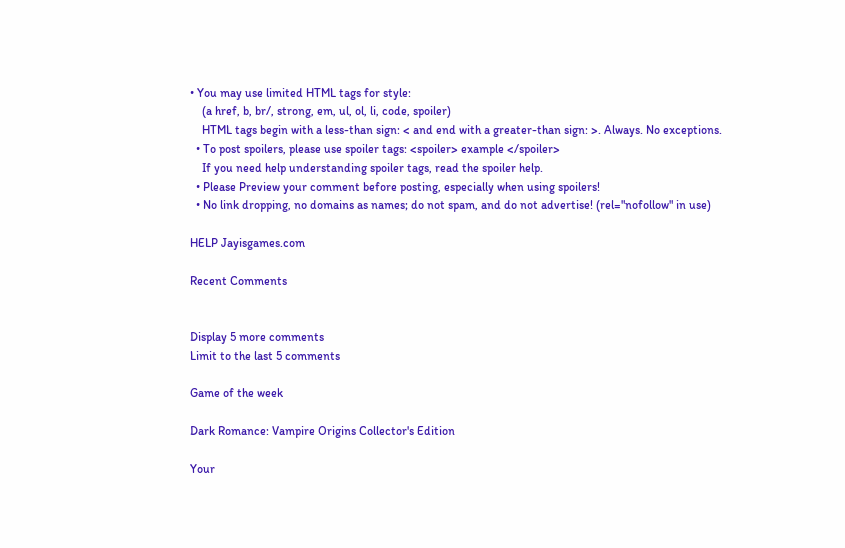• You may use limited HTML tags for style:
    (a href, b, br/, strong, em, ul, ol, li, code, spoiler)
    HTML tags begin with a less-than sign: < and end with a greater-than sign: >. Always. No exceptions.
  • To post spoilers, please use spoiler tags: <spoiler> example </spoiler>
    If you need help understanding spoiler tags, read the spoiler help.
  • Please Preview your comment before posting, especially when using spoilers!
  • No link dropping, no domains as names; do not spam, and do not advertise! (rel="nofollow" in use)

HELP Jayisgames.com

Recent Comments


Display 5 more comments
Limit to the last 5 comments

Game of the week

Dark Romance: Vampire Origins Collector's Edition

Your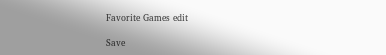Favorite Games edit

Save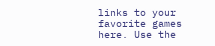links to your favorite games here. Use the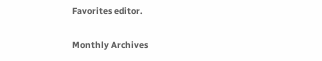Favorites editor.

Monthly Archives